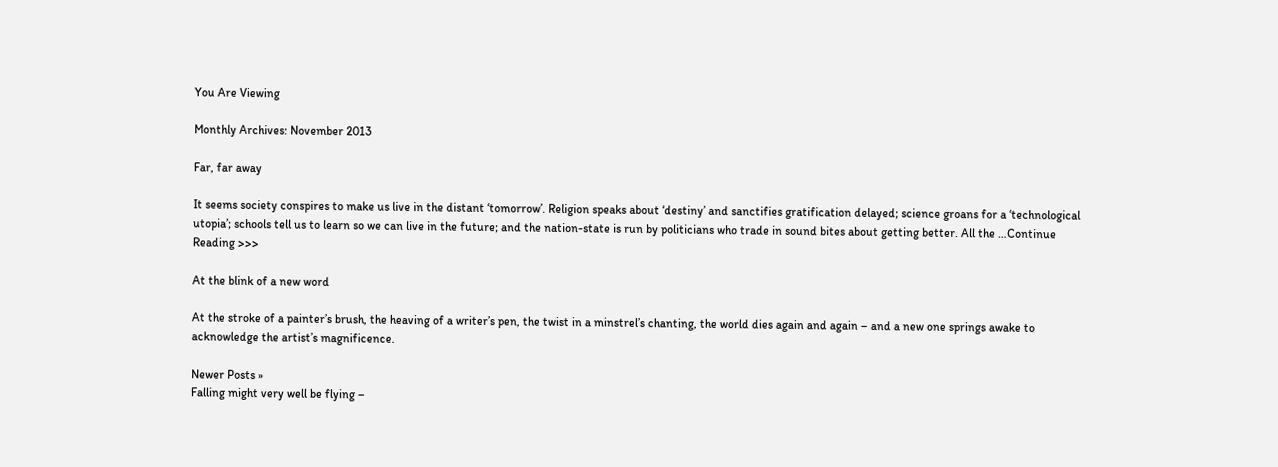You Are Viewing

Monthly Archives: November 2013

Far, far away

It seems society conspires to make us live in the distant ‘tomorrow’. Religion speaks about ‘destiny’ and sanctifies gratification delayed; science groans for a ‘technological utopia’; schools tell us to learn so we can live in the future; and the nation-state is run by politicians who trade in sound bites about getting better. All the …Continue Reading >>>

At the blink of a new word

At the stroke of a painter’s brush, the heaving of a writer’s pen, the twist in a minstrel’s chanting, the world dies again and again – and a new one springs awake to acknowledge the artist’s magnificence.

Newer Posts »
Falling might very well be flying –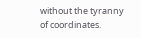without the tyranny of coordinates.